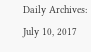Daily Archives: July 10, 2017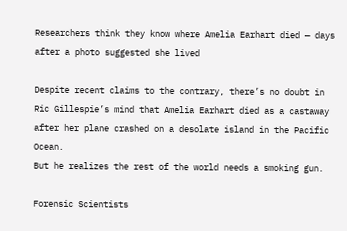Researchers think they know where Amelia Earhart died — days after a photo suggested she lived

Despite recent claims to the contrary, there’s no doubt in Ric Gillespie’s mind that Amelia Earhart died as a castaway after her plane crashed on a desolate island in the Pacific Ocean.
But he realizes the rest of the world needs a smoking gun.

Forensic Scientists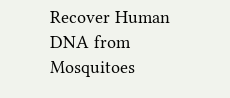Recover Human DNA from Mosquitoes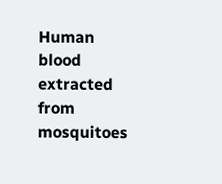Human blood extracted from mosquitoes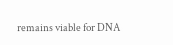remains viable for DNA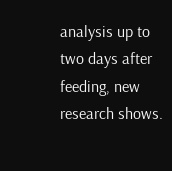analysis up to two days after feeding, new research shows.